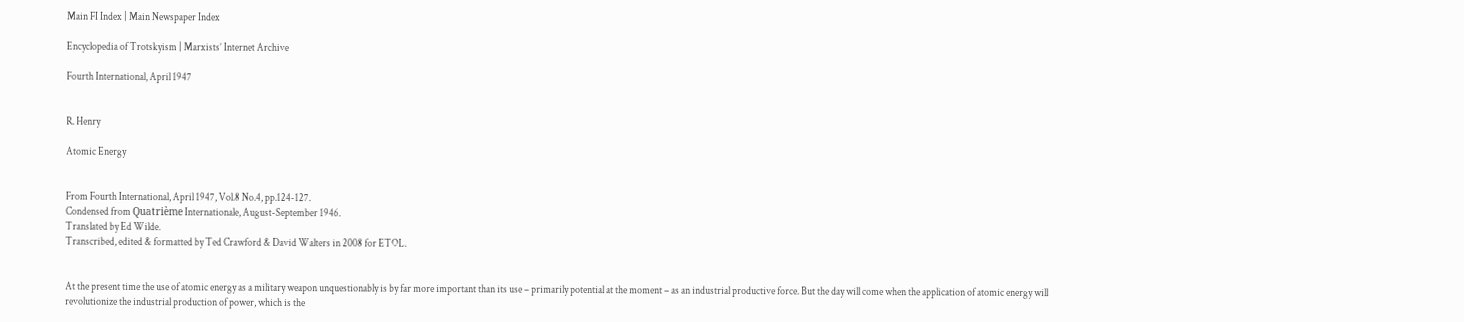Main FI Index | Main Newspaper Index

Encyclopedia of Trotskyism | Marxists’ Internet Archive

Fourth International, April 1947


R. Henry

Atomic Energy


From Fourth International, April 1947, Vol.8 No.4, pp.124-127.
Condensed from Quatrième Internationale, August-September 1946.
Translated by Ed Wilde.
Transcribed, edited & formatted by Ted Crawford & David Walters in 2008 for ETOL.


At the present time the use of atomic energy as a military weapon unquestionably is by far more important than its use – primarily potential at the moment – as an industrial productive force. But the day will come when the application of atomic energy will revolutionize the industrial production of power, which is the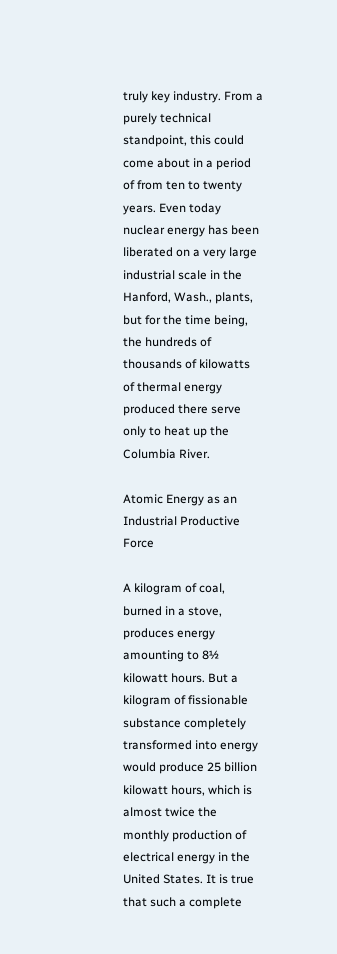truly key industry. From a purely technical standpoint, this could come about in a period of from ten to twenty years. Even today nuclear energy has been liberated on a very large industrial scale in the Hanford, Wash., plants, but for the time being, the hundreds of thousands of kilowatts of thermal energy produced there serve only to heat up the Columbia River.

Atomic Energy as an Industrial Productive Force

A kilogram of coal, burned in a stove, produces energy amounting to 8½ kilowatt hours. But a kilogram of fissionable substance completely transformed into energy would produce 25 billion kilowatt hours, which is almost twice the monthly production of electrical energy in the United States. It is true that such a complete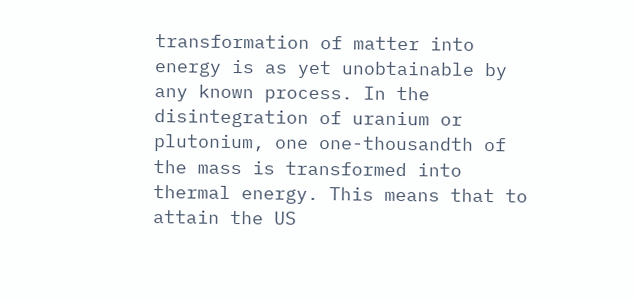transformation of matter into energy is as yet unobtainable by any known process. In the disintegration of uranium or plutonium, one one-thousandth of the mass is transformed into thermal energy. This means that to attain the US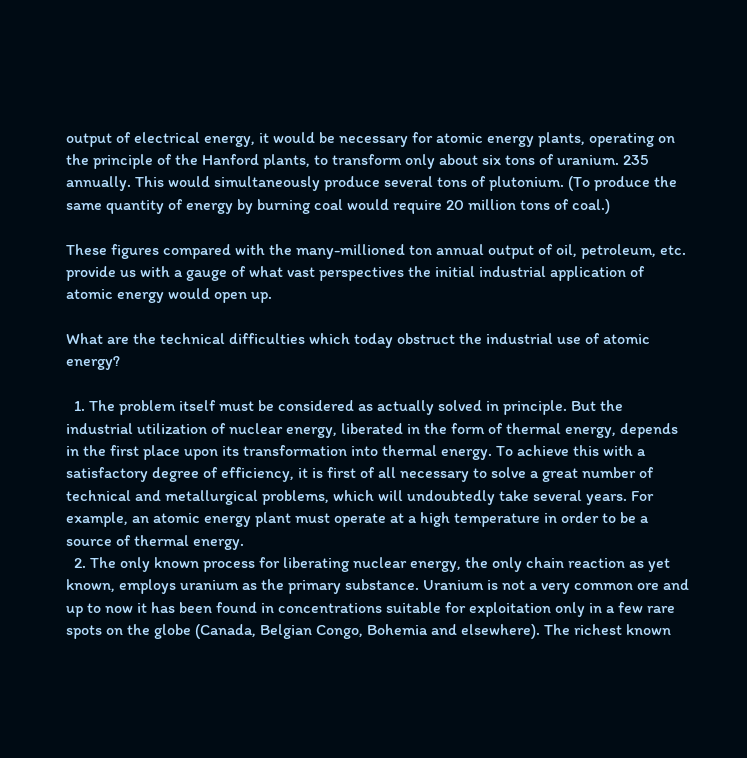output of electrical energy, it would be necessary for atomic energy plants, operating on the principle of the Hanford plants, to transform only about six tons of uranium. 235 annually. This would simultaneously produce several tons of plutonium. (To produce the same quantity of energy by burning coal would require 20 million tons of coal.)

These figures compared with the many-millioned ton annual output of oil, petroleum, etc. provide us with a gauge of what vast perspectives the initial industrial application of atomic energy would open up.

What are the technical difficulties which today obstruct the industrial use of atomic energy?

  1. The problem itself must be considered as actually solved in principle. But the industrial utilization of nuclear energy, liberated in the form of thermal energy, depends in the first place upon its transformation into thermal energy. To achieve this with a satisfactory degree of efficiency, it is first of all necessary to solve a great number of technical and metallurgical problems, which will undoubtedly take several years. For example, an atomic energy plant must operate at a high temperature in order to be a source of thermal energy.
  2. The only known process for liberating nuclear energy, the only chain reaction as yet known, employs uranium as the primary substance. Uranium is not a very common ore and up to now it has been found in concentrations suitable for exploitation only in a few rare spots on the globe (Canada, Belgian Congo, Bohemia and elsewhere). The richest known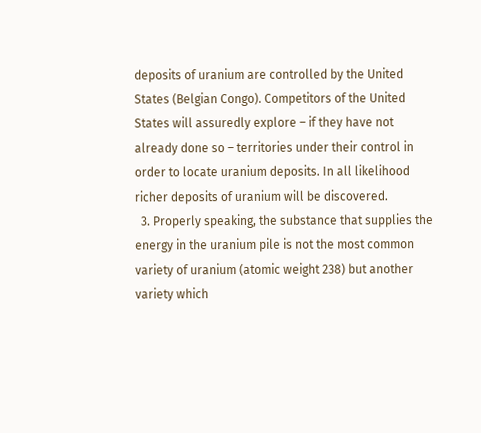deposits of uranium are controlled by the United States (Belgian Congo). Competitors of the United States will assuredly explore – if they have not already done so – territories under their control in order to locate uranium deposits. In all likelihood richer deposits of uranium will be discovered.
  3. Properly speaking, the substance that supplies the energy in the uranium pile is not the most common variety of uranium (atomic weight 238) but another variety which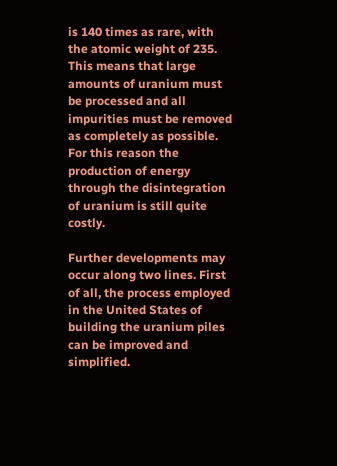is 140 times as rare, with the atomic weight of 235. This means that large amounts of uranium must be processed and all impurities must be removed as completely as possible. For this reason the production of energy through the disintegration of uranium is still quite costly.

Further developments may occur along two lines. First of all, the process employed in the United States of building the uranium piles can be improved and simplified.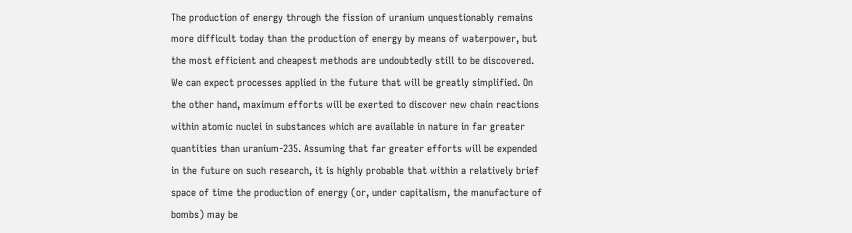The production of energy through the fission of uranium unquestionably remains more difficult today than the production of energy by means of waterpower, but the most efficient and cheapest methods are undoubtedly still to be discovered. We can expect processes applied in the future that will be greatly simplified. On the other hand, maximum efforts will be exerted to discover new chain reactions within atomic nuclei in substances which are available in nature in far greater quantities than uranium-235. Assuming that far greater efforts will be expended in the future on such research, it is highly probable that within a relatively brief space of time the production of energy (or, under capitalism, the manufacture of bombs) may be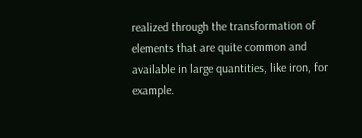realized through the transformation of elements that are quite common and available in large quantities, like iron, for example.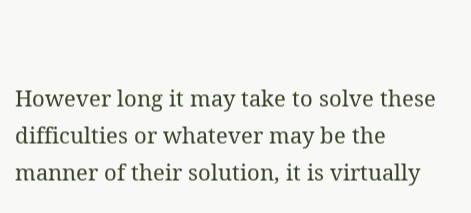However long it may take to solve these difficulties or whatever may be the manner of their solution, it is virtually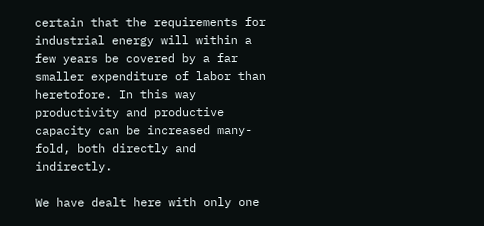certain that the requirements for industrial energy will within a few years be covered by a far smaller expenditure of labor than heretofore. In this way productivity and productive capacity can be increased many-fold, both directly and indirectly.

We have dealt here with only one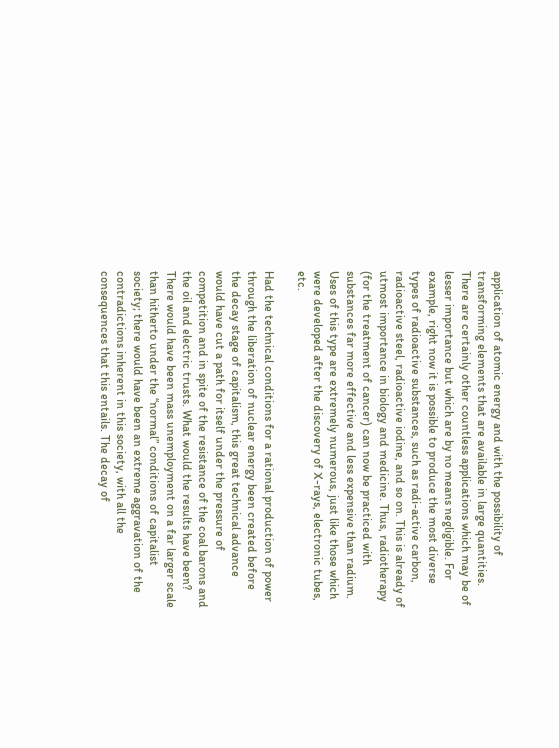application of atomic energy and with the possibility of transforming elements that are available in large quantities. There are certainly other countless applications which may be of lesser importance but which are by no means negligible. For example, right now it is possible to produce the most diverse types of radioactive substances, such as radi-active carbon, radioactive steel, radioactive iodine, and so on. This is already of utmost importance in biology and medicine. Thus, radiotherapy (for the treatment of cancer) can now be practiced with substances far more effective and less expensive than radium. Uses of this type are extremely numerous, just like those which were developed after the discovery of X-rays, electronic tubes, etc.

Had the technical conditions for a rational production of power through the liberation of nuclear energy been created before the decay stage of capitalism, this great technical advance would have cut a path for itself under the pressure of competition and in spite of the resistance of the coal barons and the oil and electric trusts. What would the results have been? There would have been mass unemployment on a far larger scale than hitherto under the “normal” conditions of capitalist society; there would have been an extreme aggravation of the contradictions inherent in this society, with all the consequences that this entails. The decay of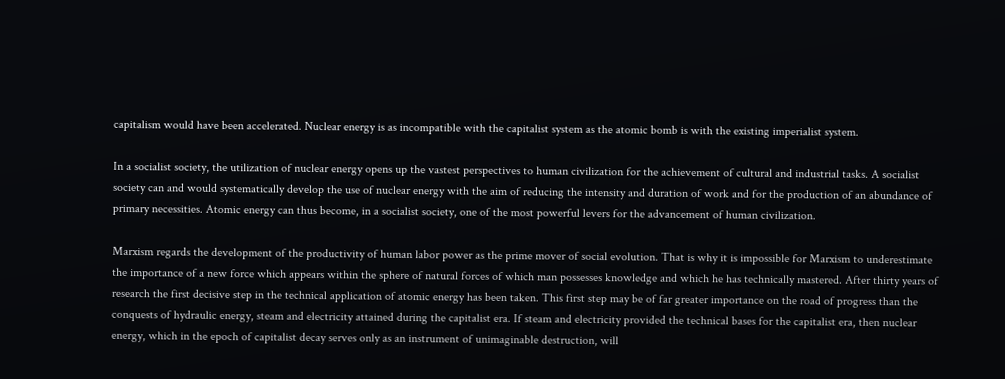capitalism would have been accelerated. Nuclear energy is as incompatible with the capitalist system as the atomic bomb is with the existing imperialist system.

In a socialist society, the utilization of nuclear energy opens up the vastest perspectives to human civilization for the achievement of cultural and industrial tasks. A socialist society can and would systematically develop the use of nuclear energy with the aim of reducing the intensity and duration of work and for the production of an abundance of primary necessities. Atomic energy can thus become, in a socialist society, one of the most powerful levers for the advancement of human civilization.

Marxism regards the development of the productivity of human labor power as the prime mover of social evolution. That is why it is impossible for Marxism to underestimate the importance of a new force which appears within the sphere of natural forces of which man possesses knowledge and which he has technically mastered. After thirty years of research the first decisive step in the technical application of atomic energy has been taken. This first step may be of far greater importance on the road of progress than the conquests of hydraulic energy, steam and electricity attained during the capitalist era. If steam and electricity provided the technical bases for the capitalist era, then nuclear energy, which in the epoch of capitalist decay serves only as an instrument of unimaginable destruction, will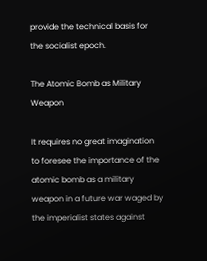provide the technical basis for the socialist epoch.

The Atomic Bomb as Military Weapon

It requires no great imagination to foresee the importance of the atomic bomb as a military weapon in a future war waged by the imperialist states against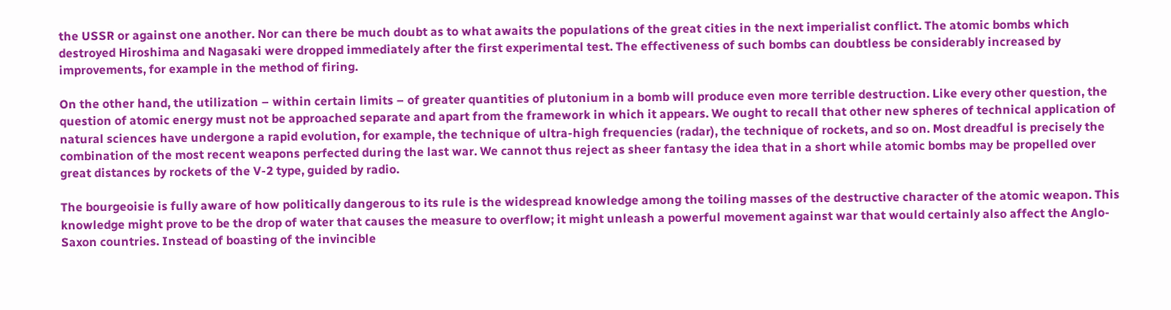the USSR or against one another. Nor can there be much doubt as to what awaits the populations of the great cities in the next imperialist conflict. The atomic bombs which destroyed Hiroshima and Nagasaki were dropped immediately after the first experimental test. The effectiveness of such bombs can doubtless be considerably increased by improvements, for example in the method of firing.

On the other hand, the utilization – within certain limits – of greater quantities of plutonium in a bomb will produce even more terrible destruction. Like every other question, the question of atomic energy must not be approached separate and apart from the framework in which it appears. We ought to recall that other new spheres of technical application of natural sciences have undergone a rapid evolution, for example, the technique of ultra-high frequencies (radar), the technique of rockets, and so on. Most dreadful is precisely the combination of the most recent weapons perfected during the last war. We cannot thus reject as sheer fantasy the idea that in a short while atomic bombs may be propelled over great distances by rockets of the V-2 type, guided by radio.

The bourgeoisie is fully aware of how politically dangerous to its rule is the widespread knowledge among the toiling masses of the destructive character of the atomic weapon. This knowledge might prove to be the drop of water that causes the measure to overflow; it might unleash a powerful movement against war that would certainly also affect the Anglo-Saxon countries. Instead of boasting of the invincible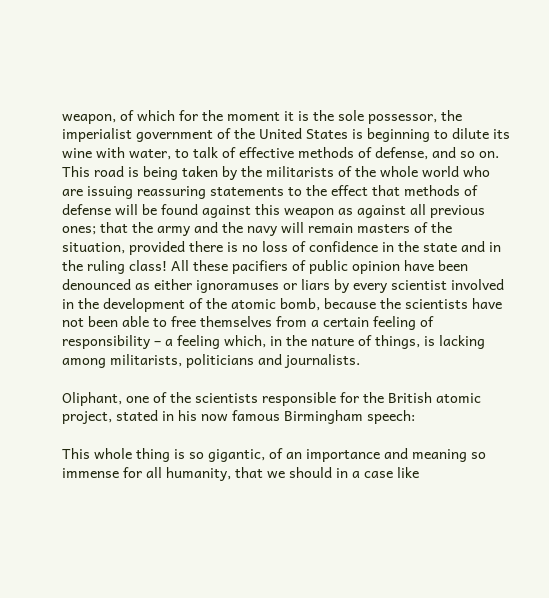weapon, of which for the moment it is the sole possessor, the imperialist government of the United States is beginning to dilute its wine with water, to talk of effective methods of defense, and so on. This road is being taken by the militarists of the whole world who are issuing reassuring statements to the effect that methods of defense will be found against this weapon as against all previous ones; that the army and the navy will remain masters of the situation, provided there is no loss of confidence in the state and in the ruling class! All these pacifiers of public opinion have been denounced as either ignoramuses or liars by every scientist involved in the development of the atomic bomb, because the scientists have not been able to free themselves from a certain feeling of responsibility – a feeling which, in the nature of things, is lacking among militarists, politicians and journalists.

Oliphant, one of the scientists responsible for the British atomic project, stated in his now famous Birmingham speech:

This whole thing is so gigantic, of an importance and meaning so immense for all humanity, that we should in a case like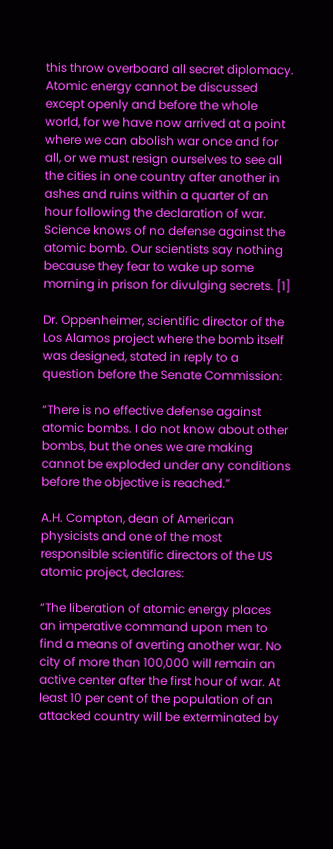this throw overboard all secret diplomacy. Atomic energy cannot be discussed except openly and before the whole world, for we have now arrived at a point where we can abolish war once and for all, or we must resign ourselves to see all the cities in one country after another in ashes and ruins within a quarter of an hour following the declaration of war. Science knows of no defense against the atomic bomb. Our scientists say nothing because they fear to wake up some morning in prison for divulging secrets. [1]

Dr. Oppenheimer, scientific director of the Los Alamos project where the bomb itself was designed, stated in reply to a question before the Senate Commission:

“There is no effective defense against atomic bombs. I do not know about other bombs, but the ones we are making cannot be exploded under any conditions before the objective is reached.”

A.H. Compton, dean of American physicists and one of the most responsible scientific directors of the US atomic project, declares:

“The liberation of atomic energy places an imperative command upon men to find a means of averting another war. No city of more than 100,000 will remain an active center after the first hour of war. At least 10 per cent of the population of an attacked country will be exterminated by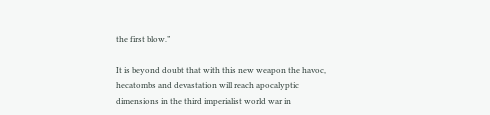the first blow.”

It is beyond doubt that with this new weapon the havoc, hecatombs and devastation will reach apocalyptic dimensions in the third imperialist world war in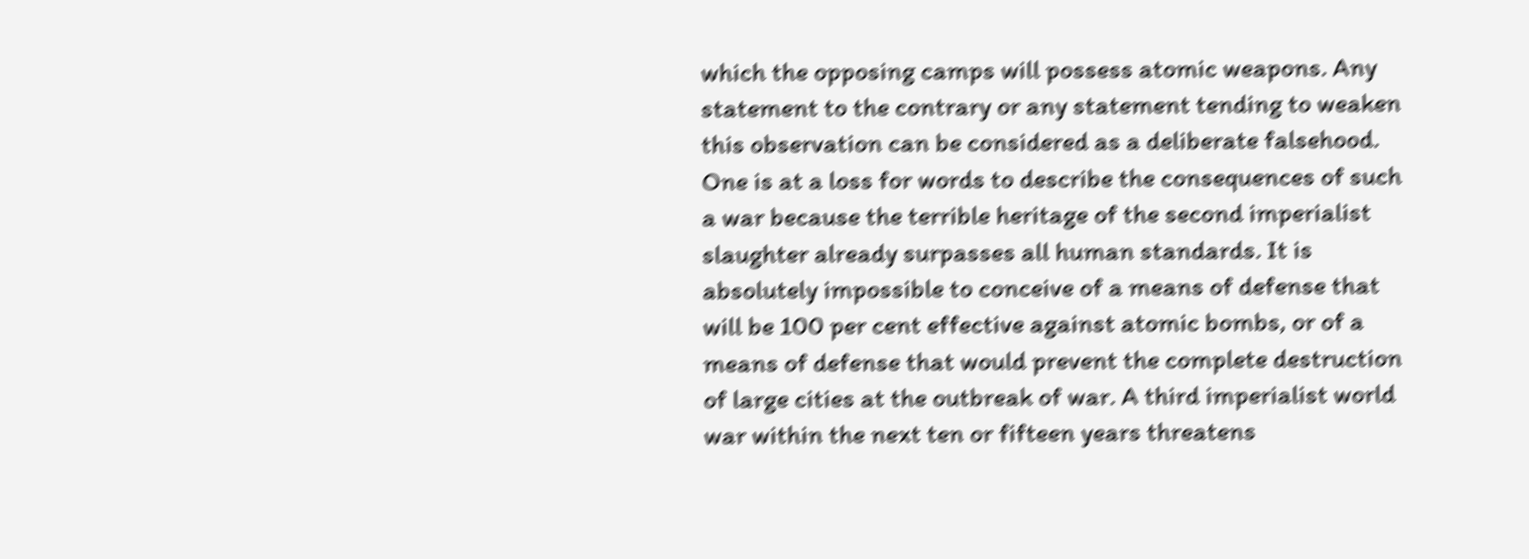which the opposing camps will possess atomic weapons. Any statement to the contrary or any statement tending to weaken this observation can be considered as a deliberate falsehood. One is at a loss for words to describe the consequences of such a war because the terrible heritage of the second imperialist slaughter already surpasses all human standards. It is absolutely impossible to conceive of a means of defense that will be 100 per cent effective against atomic bombs, or of a means of defense that would prevent the complete destruction of large cities at the outbreak of war. A third imperialist world war within the next ten or fifteen years threatens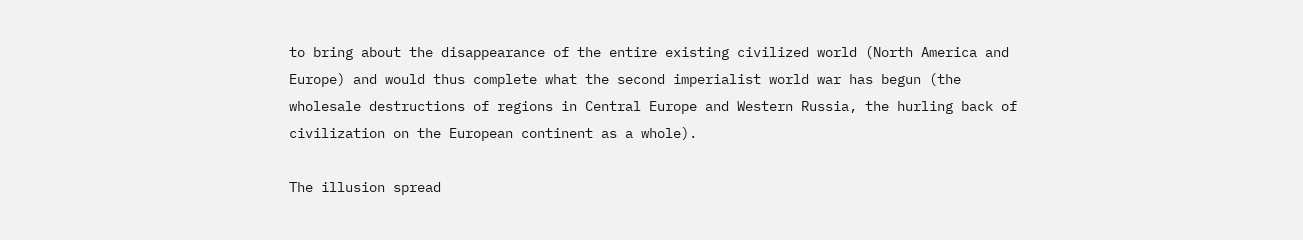to bring about the disappearance of the entire existing civilized world (North America and Europe) and would thus complete what the second imperialist world war has begun (the wholesale destructions of regions in Central Europe and Western Russia, the hurling back of civilization on the European continent as a whole).

The illusion spread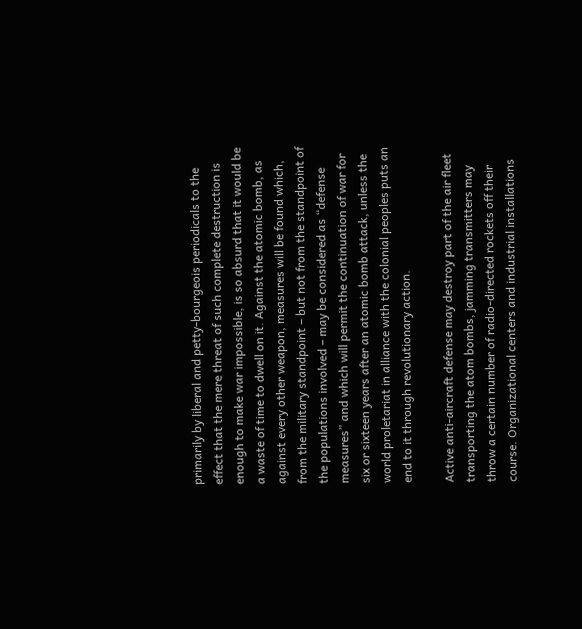primarily by liberal and petty-bourgeois periodicals to the effect that the mere threat of such complete destruction is enough to make war impossible, is so absurd that it would be a waste of time to dwell on it. Against the atomic bomb, as against every other weapon, measures will be found which, from the military standpoint – but not from the standpoint of the populations involved – may be considered as “defense measures” and which will permit the continuation of war for six or sixteen years after an atomic bomb attack, unless the world proletariat in alliance with the colonial peoples puts an end to it through revolutionary action.

Active anti-aircraft defense may destroy part of the air fleet transporting the atom bombs, jamming transmitters may throw a certain number of radio-directed rockets off their course. Organizational centers and industrial installations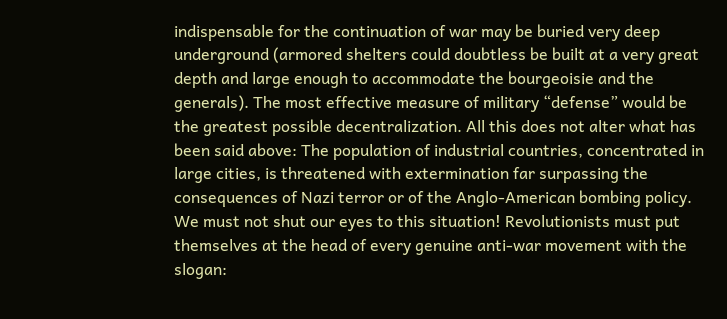indispensable for the continuation of war may be buried very deep underground (armored shelters could doubtless be built at a very great depth and large enough to accommodate the bourgeoisie and the generals). The most effective measure of military “defense” would be the greatest possible decentralization. All this does not alter what has been said above: The population of industrial countries, concentrated in large cities, is threatened with extermination far surpassing the consequences of Nazi terror or of the Anglo-American bombing policy. We must not shut our eyes to this situation! Revolutionists must put themselves at the head of every genuine anti-war movement with the slogan: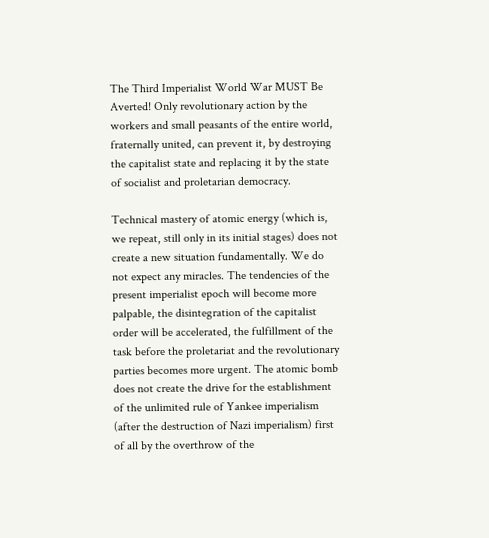The Third Imperialist World War MUST Be Averted! Only revolutionary action by the workers and small peasants of the entire world, fraternally united, can prevent it, by destroying the capitalist state and replacing it by the state of socialist and proletarian democracy.

Technical mastery of atomic energy (which is, we repeat, still only in its initial stages) does not create a new situation fundamentally. We do not expect any miracles. The tendencies of the present imperialist epoch will become more palpable, the disintegration of the capitalist order will be accelerated, the fulfillment of the task before the proletariat and the revolutionary parties becomes more urgent. The atomic bomb does not create the drive for the establishment of the unlimited rule of Yankee imperialism (after the destruction of Nazi imperialism) first of all by the overthrow of the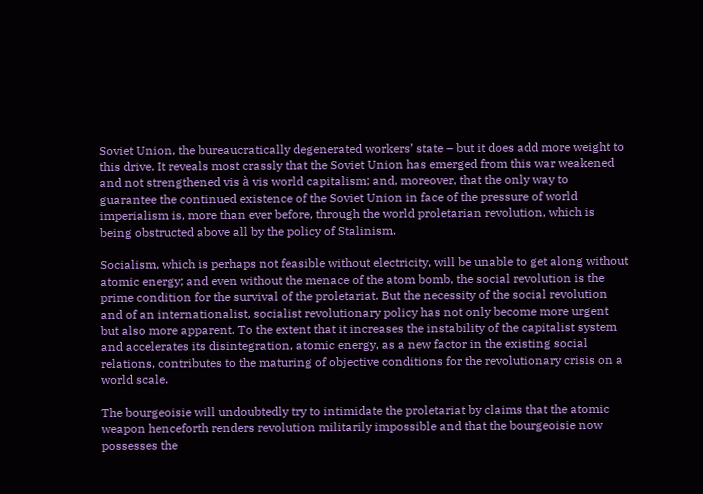Soviet Union, the bureaucratically degenerated workers’ state – but it does add more weight to this drive. It reveals most crassly that the Soviet Union has emerged from this war weakened and not strengthened vis à vis world capitalism; and, moreover, that the only way to guarantee the continued existence of the Soviet Union in face of the pressure of world imperialism is, more than ever before, through the world proletarian revolution, which is being obstructed above all by the policy of Stalinism.

Socialism, which is perhaps not feasible without electricity, will be unable to get along without atomic energy; and even without the menace of the atom bomb, the social revolution is the prime condition for the survival of the proletariat. But the necessity of the social revolution and of an internationalist, socialist revolutionary policy has not only become more urgent but also more apparent. To the extent that it increases the instability of the capitalist system and accelerates its disintegration, atomic energy, as a new factor in the existing social relations, contributes to the maturing of objective conditions for the revolutionary crisis on a world scale.

The bourgeoisie will undoubtedly try to intimidate the proletariat by claims that the atomic weapon henceforth renders revolution militarily impossible and that the bourgeoisie now possesses the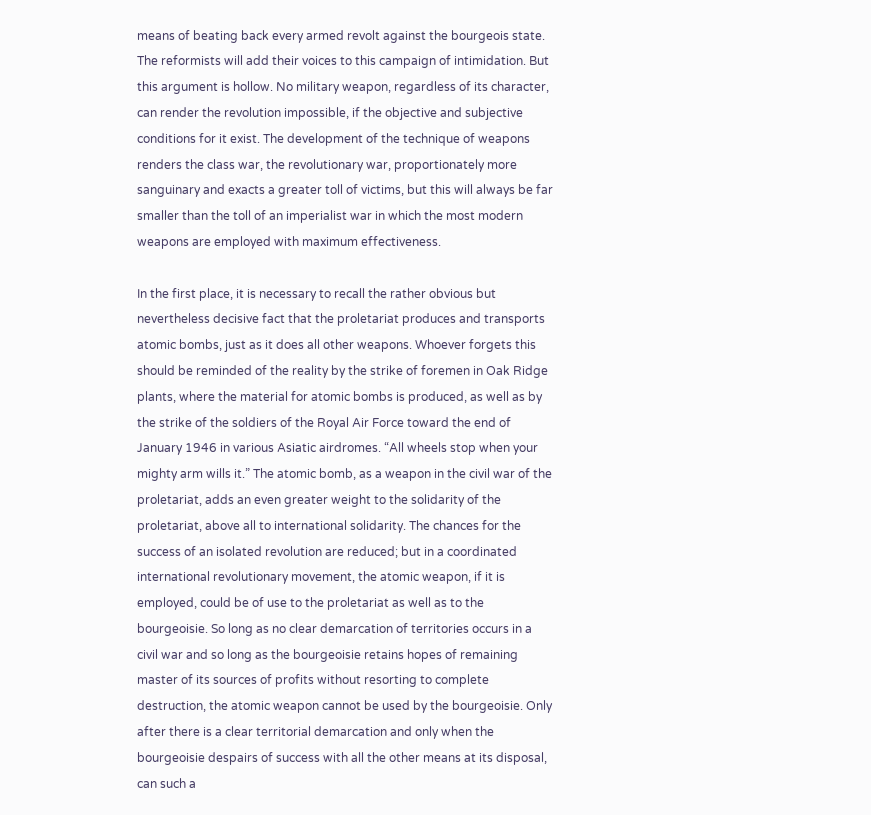means of beating back every armed revolt against the bourgeois state. The reformists will add their voices to this campaign of intimidation. But this argument is hollow. No military weapon, regardless of its character, can render the revolution impossible, if the objective and subjective conditions for it exist. The development of the technique of weapons renders the class war, the revolutionary war, proportionately more sanguinary and exacts a greater toll of victims, but this will always be far smaller than the toll of an imperialist war in which the most modern weapons are employed with maximum effectiveness.

In the first place, it is necessary to recall the rather obvious but nevertheless decisive fact that the proletariat produces and transports atomic bombs, just as it does all other weapons. Whoever forgets this should be reminded of the reality by the strike of foremen in Oak Ridge plants, where the material for atomic bombs is produced, as well as by the strike of the soldiers of the Royal Air Force toward the end of January 1946 in various Asiatic airdromes. “All wheels stop when your mighty arm wills it.” The atomic bomb, as a weapon in the civil war of the proletariat, adds an even greater weight to the solidarity of the proletariat, above all to international solidarity. The chances for the success of an isolated revolution are reduced; but in a coordinated international revolutionary movement, the atomic weapon, if it is employed, could be of use to the proletariat as well as to the bourgeoisie. So long as no clear demarcation of territories occurs in a civil war and so long as the bourgeoisie retains hopes of remaining master of its sources of profits without resorting to complete destruction, the atomic weapon cannot be used by the bourgeoisie. Only after there is a clear territorial demarcation and only when the bourgeoisie despairs of success with all the other means at its disposal, can such a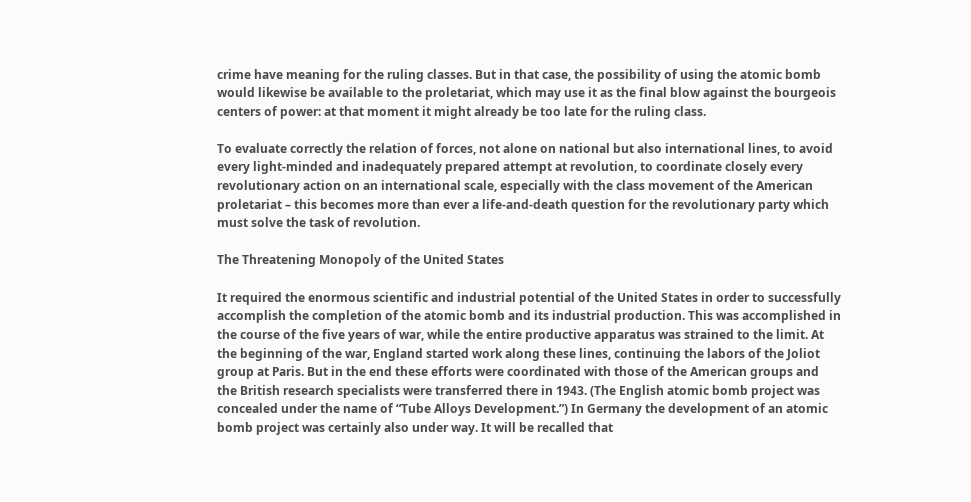crime have meaning for the ruling classes. But in that case, the possibility of using the atomic bomb would likewise be available to the proletariat, which may use it as the final blow against the bourgeois centers of power: at that moment it might already be too late for the ruling class.

To evaluate correctly the relation of forces, not alone on national but also international lines, to avoid every light-minded and inadequately prepared attempt at revolution, to coordinate closely every revolutionary action on an international scale, especially with the class movement of the American proletariat – this becomes more than ever a life-and-death question for the revolutionary party which must solve the task of revolution.

The Threatening Monopoly of the United States

It required the enormous scientific and industrial potential of the United States in order to successfully accomplish the completion of the atomic bomb and its industrial production. This was accomplished in the course of the five years of war, while the entire productive apparatus was strained to the limit. At the beginning of the war, England started work along these lines, continuing the labors of the Joliot group at Paris. But in the end these efforts were coordinated with those of the American groups and the British research specialists were transferred there in 1943. (The English atomic bomb project was concealed under the name of “Tube Alloys Development.”) In Germany the development of an atomic bomb project was certainly also under way. It will be recalled that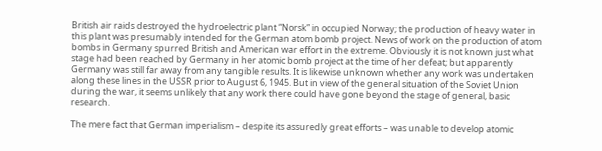British air raids destroyed the hydroelectric plant “Norsk” in occupied Norway; the production of heavy water in this plant was presumably intended for the German atom bomb project. News of work on the production of atom bombs in Germany spurred British and American war effort in the extreme. Obviously it is not known just what stage had been reached by Germany in her atomic bomb project at the time of her defeat; but apparently Germany was still far away from any tangible results. It is likewise unknown whether any work was undertaken along these lines in the USSR prior to August 6, 1945. But in view of the general situation of the Soviet Union during the war, it seems unlikely that any work there could have gone beyond the stage of general, basic research.

The mere fact that German imperialism – despite its assuredly great efforts – was unable to develop atomic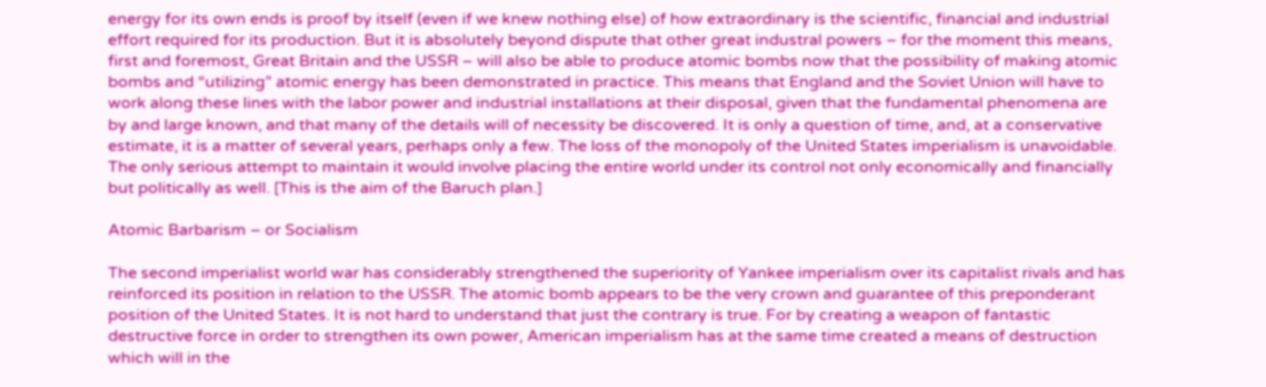energy for its own ends is proof by itself (even if we knew nothing else) of how extraordinary is the scientific, financial and industrial effort required for its production. But it is absolutely beyond dispute that other great industral powers – for the moment this means, first and foremost, Great Britain and the USSR – will also be able to produce atomic bombs now that the possibility of making atomic bombs and “utilizing” atomic energy has been demonstrated in practice. This means that England and the Soviet Union will have to work along these lines with the labor power and industrial installations at their disposal, given that the fundamental phenomena are by and large known, and that many of the details will of necessity be discovered. It is only a question of time, and, at a conservative estimate, it is a matter of several years, perhaps only a few. The loss of the monopoly of the United States imperialism is unavoidable. The only serious attempt to maintain it would involve placing the entire world under its control not only economically and financially but politically as well. [This is the aim of the Baruch plan.]

Atomic Barbarism – or Socialism

The second imperialist world war has considerably strengthened the superiority of Yankee imperialism over its capitalist rivals and has reinforced its position in relation to the USSR. The atomic bomb appears to be the very crown and guarantee of this preponderant position of the United States. It is not hard to understand that just the contrary is true. For by creating a weapon of fantastic destructive force in order to strengthen its own power, American imperialism has at the same time created a means of destruction which will in the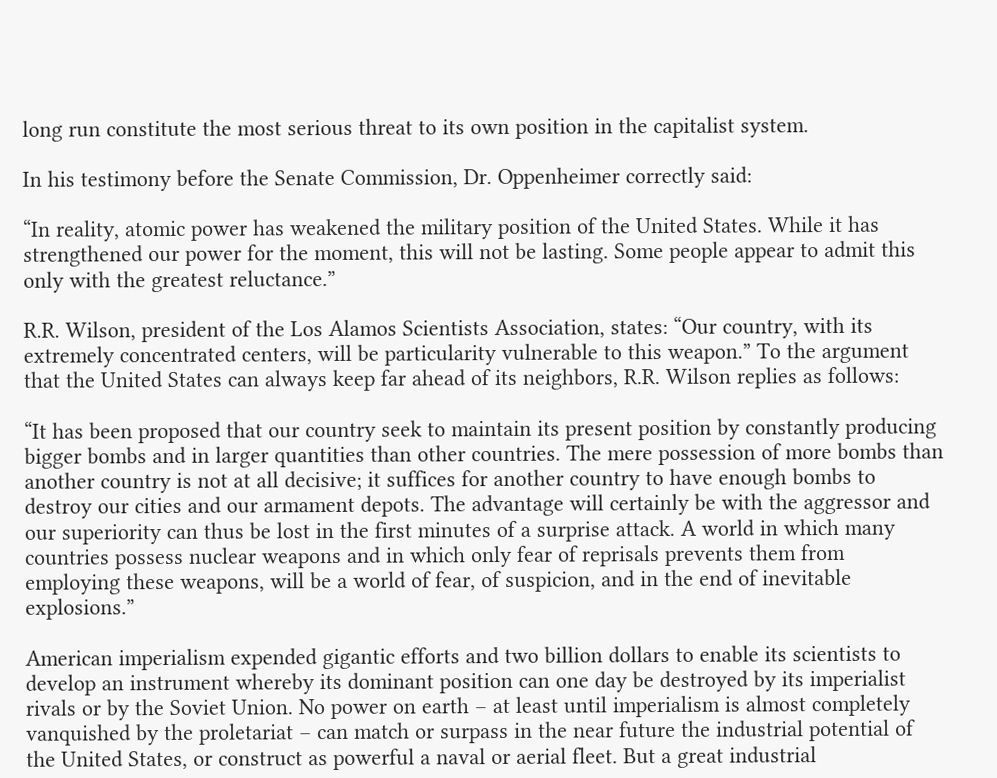long run constitute the most serious threat to its own position in the capitalist system.

In his testimony before the Senate Commission, Dr. Oppenheimer correctly said:

“In reality, atomic power has weakened the military position of the United States. While it has strengthened our power for the moment, this will not be lasting. Some people appear to admit this only with the greatest reluctance.”

R.R. Wilson, president of the Los Alamos Scientists Association, states: “Our country, with its extremely concentrated centers, will be particularity vulnerable to this weapon.” To the argument that the United States can always keep far ahead of its neighbors, R.R. Wilson replies as follows:

“It has been proposed that our country seek to maintain its present position by constantly producing bigger bombs and in larger quantities than other countries. The mere possession of more bombs than another country is not at all decisive; it suffices for another country to have enough bombs to destroy our cities and our armament depots. The advantage will certainly be with the aggressor and our superiority can thus be lost in the first minutes of a surprise attack. A world in which many countries possess nuclear weapons and in which only fear of reprisals prevents them from employing these weapons, will be a world of fear, of suspicion, and in the end of inevitable explosions.”

American imperialism expended gigantic efforts and two billion dollars to enable its scientists to develop an instrument whereby its dominant position can one day be destroyed by its imperialist rivals or by the Soviet Union. No power on earth – at least until imperialism is almost completely vanquished by the proletariat – can match or surpass in the near future the industrial potential of the United States, or construct as powerful a naval or aerial fleet. But a great industrial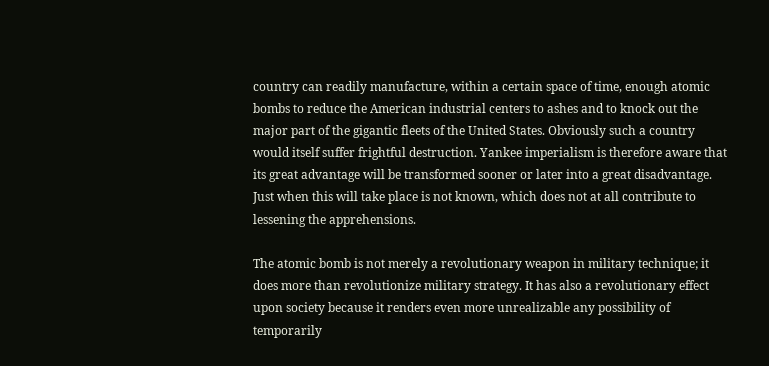country can readily manufacture, within a certain space of time, enough atomic bombs to reduce the American industrial centers to ashes and to knock out the major part of the gigantic fleets of the United States. Obviously such a country would itself suffer frightful destruction. Yankee imperialism is therefore aware that its great advantage will be transformed sooner or later into a great disadvantage. Just when this will take place is not known, which does not at all contribute to lessening the apprehensions.

The atomic bomb is not merely a revolutionary weapon in military technique; it does more than revolutionize military strategy. It has also a revolutionary effect upon society because it renders even more unrealizable any possibility of temporarily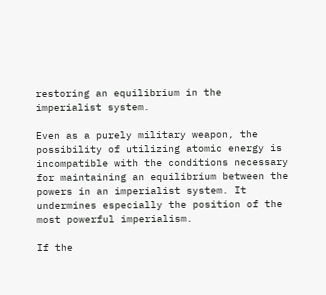restoring an equilibrium in the imperialist system.

Even as a purely military weapon, the possibility of utilizing atomic energy is incompatible with the conditions necessary for maintaining an equilibrium between the powers in an imperialist system. It undermines especially the position of the most powerful imperialism.

If the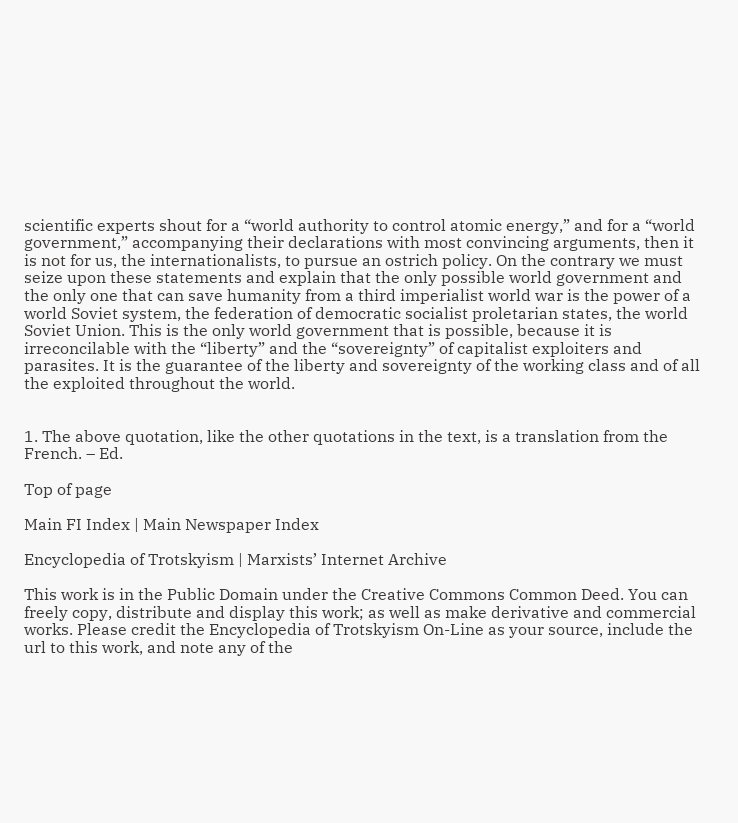scientific experts shout for a “world authority to control atomic energy,” and for a “world government,” accompanying their declarations with most convincing arguments, then it is not for us, the internationalists, to pursue an ostrich policy. On the contrary we must seize upon these statements and explain that the only possible world government and the only one that can save humanity from a third imperialist world war is the power of a world Soviet system, the federation of democratic socialist proletarian states, the world Soviet Union. This is the only world government that is possible, because it is irreconcilable with the “liberty” and the “sovereignty” of capitalist exploiters and parasites. It is the guarantee of the liberty and sovereignty of the working class and of all the exploited throughout the world.


1. The above quotation, like the other quotations in the text, is a translation from the French. – Ed.

Top of page

Main FI Index | Main Newspaper Index

Encyclopedia of Trotskyism | Marxists’ Internet Archive

This work is in the Public Domain under the Creative Commons Common Deed. You can freely copy, distribute and display this work; as well as make derivative and commercial works. Please credit the Encyclopedia of Trotskyism On-Line as your source, include the url to this work, and note any of the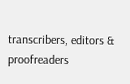transcribers, editors & proofreaders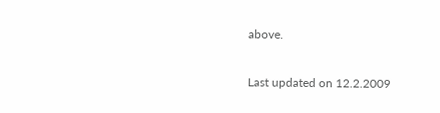above.

Last updated on 12.2.2009